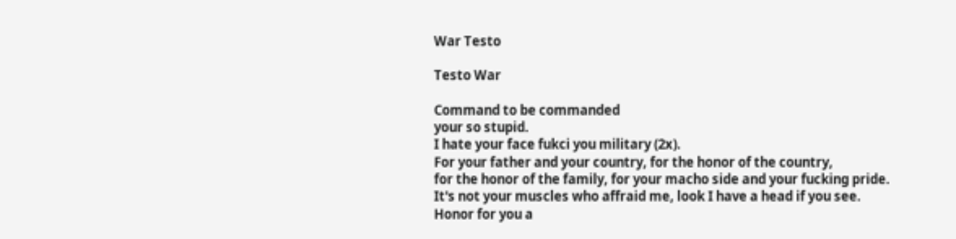War Testo

Testo War

Command to be commanded
your so stupid.
I hate your face fukci you military (2x).
For your father and your country, for the honor of the country,
for the honor of the family, for your macho side and your fucking pride.
It's not your muscles who affraid me, look I have a head if you see.
Honor for you a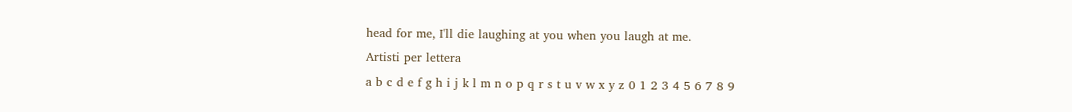head for me, I'll die laughing at you when you laugh at me.
Artisti per lettera
a b c d e f g h i j k l m n o p q r s t u v w x y z 0 1 2 3 4 5 6 7 8 9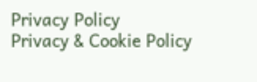Privacy Policy
Privacy & Cookie Policy